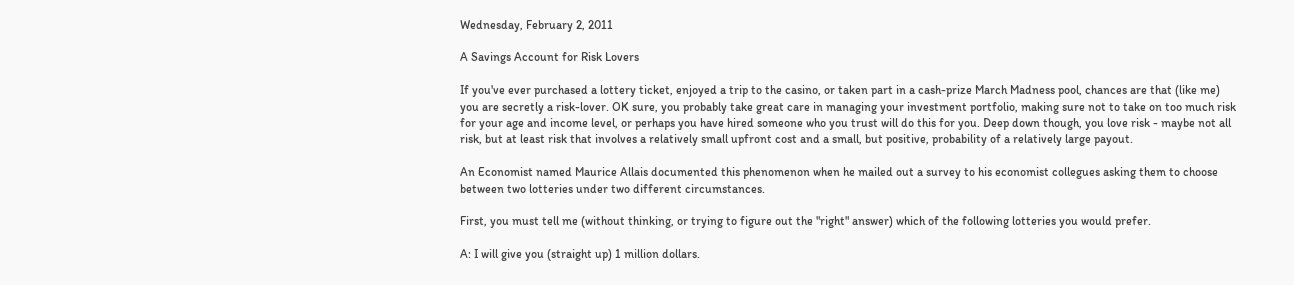Wednesday, February 2, 2011

A Savings Account for Risk Lovers

If you've ever purchased a lottery ticket, enjoyed a trip to the casino, or taken part in a cash-prize March Madness pool, chances are that (like me) you are secretly a risk-lover. OK sure, you probably take great care in managing your investment portfolio, making sure not to take on too much risk for your age and income level, or perhaps you have hired someone who you trust will do this for you. Deep down though, you love risk - maybe not all risk, but at least risk that involves a relatively small upfront cost and a small, but positive, probability of a relatively large payout.

An Economist named Maurice Allais documented this phenomenon when he mailed out a survey to his economist collegues asking them to choose between two lotteries under two different circumstances.

First, you must tell me (without thinking, or trying to figure out the "right" answer) which of the following lotteries you would prefer.

A: I will give you (straight up) 1 million dollars.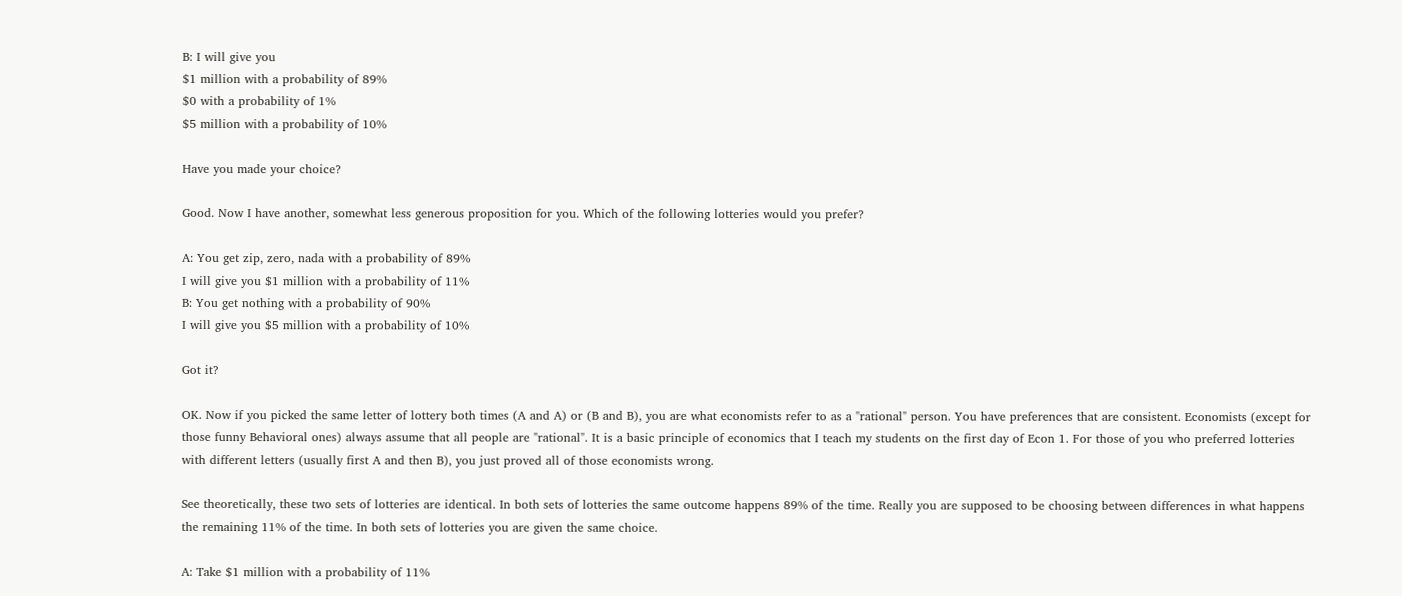B: I will give you
$1 million with a probability of 89%
$0 with a probability of 1%
$5 million with a probability of 10%

Have you made your choice?

Good. Now I have another, somewhat less generous proposition for you. Which of the following lotteries would you prefer?

A: You get zip, zero, nada with a probability of 89%
I will give you $1 million with a probability of 11%
B: You get nothing with a probability of 90%
I will give you $5 million with a probability of 10%

Got it?

OK. Now if you picked the same letter of lottery both times (A and A) or (B and B), you are what economists refer to as a "rational" person. You have preferences that are consistent. Economists (except for those funny Behavioral ones) always assume that all people are "rational". It is a basic principle of economics that I teach my students on the first day of Econ 1. For those of you who preferred lotteries with different letters (usually first A and then B), you just proved all of those economists wrong.

See theoretically, these two sets of lotteries are identical. In both sets of lotteries the same outcome happens 89% of the time. Really you are supposed to be choosing between differences in what happens the remaining 11% of the time. In both sets of lotteries you are given the same choice.

A: Take $1 million with a probability of 11%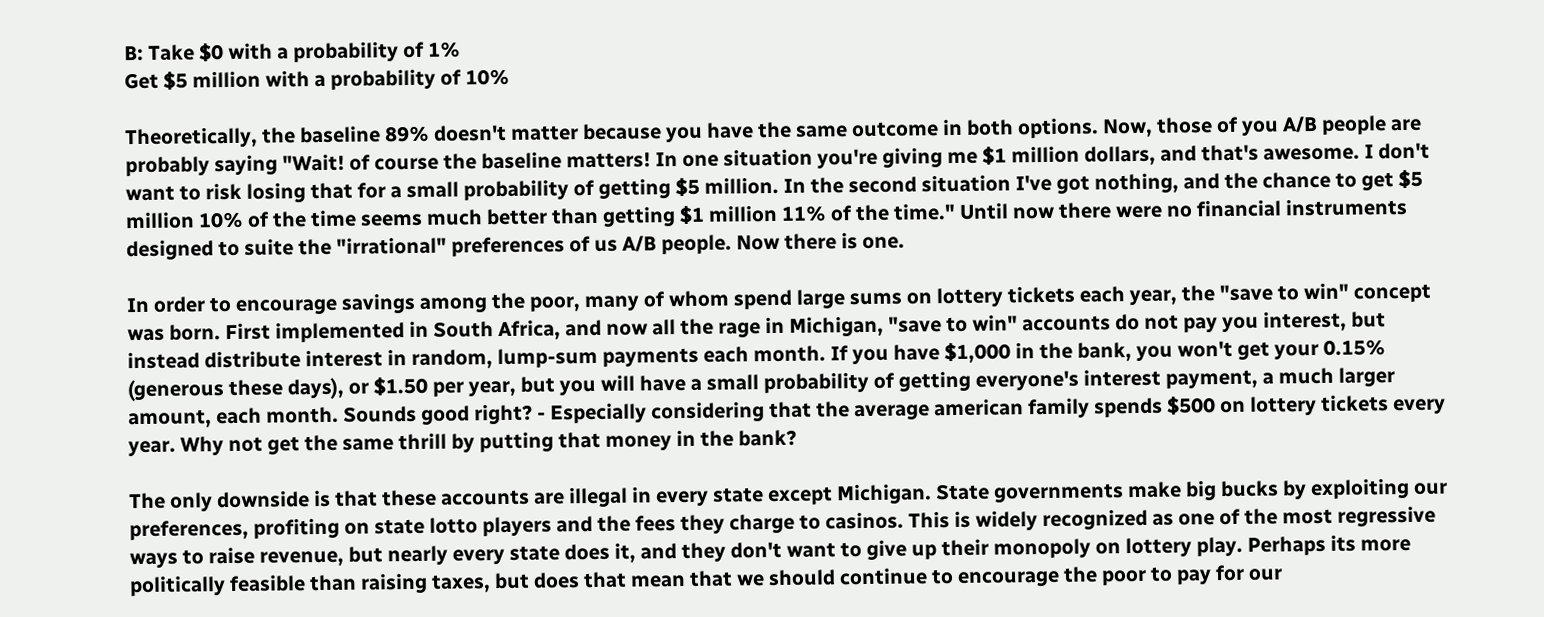B: Take $0 with a probability of 1%
Get $5 million with a probability of 10%

Theoretically, the baseline 89% doesn't matter because you have the same outcome in both options. Now, those of you A/B people are probably saying "Wait! of course the baseline matters! In one situation you're giving me $1 million dollars, and that's awesome. I don't want to risk losing that for a small probability of getting $5 million. In the second situation I've got nothing, and the chance to get $5 million 10% of the time seems much better than getting $1 million 11% of the time." Until now there were no financial instruments designed to suite the "irrational" preferences of us A/B people. Now there is one.

In order to encourage savings among the poor, many of whom spend large sums on lottery tickets each year, the "save to win" concept was born. First implemented in South Africa, and now all the rage in Michigan, "save to win" accounts do not pay you interest, but instead distribute interest in random, lump-sum payments each month. If you have $1,000 in the bank, you won't get your 0.15% (generous these days), or $1.50 per year, but you will have a small probability of getting everyone's interest payment, a much larger amount, each month. Sounds good right? - Especially considering that the average american family spends $500 on lottery tickets every year. Why not get the same thrill by putting that money in the bank?

The only downside is that these accounts are illegal in every state except Michigan. State governments make big bucks by exploiting our preferences, profiting on state lotto players and the fees they charge to casinos. This is widely recognized as one of the most regressive ways to raise revenue, but nearly every state does it, and they don't want to give up their monopoly on lottery play. Perhaps its more politically feasible than raising taxes, but does that mean that we should continue to encourage the poor to pay for our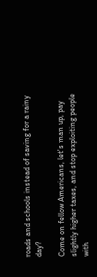roads and schools instead of saving for a rainy day?

Come on fellow Americans, let's man up, pay slightly higher taxes, and stop exploiting people with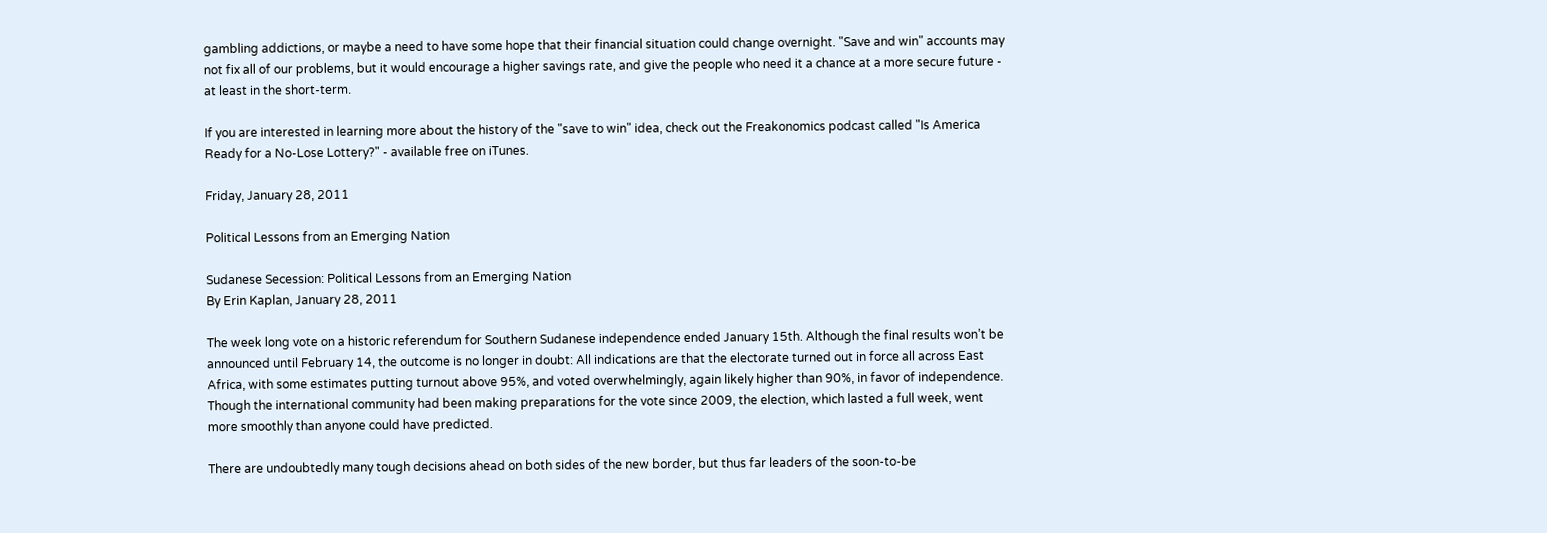gambling addictions, or maybe a need to have some hope that their financial situation could change overnight. "Save and win" accounts may not fix all of our problems, but it would encourage a higher savings rate, and give the people who need it a chance at a more secure future - at least in the short-term.

If you are interested in learning more about the history of the "save to win" idea, check out the Freakonomics podcast called "Is America Ready for a No-Lose Lottery?" - available free on iTunes.

Friday, January 28, 2011

Political Lessons from an Emerging Nation

Sudanese Secession: Political Lessons from an Emerging Nation
By Erin Kaplan, January 28, 2011

The week long vote on a historic referendum for Southern Sudanese independence ended January 15th. Although the final results won’t be announced until February 14, the outcome is no longer in doubt: All indications are that the electorate turned out in force all across East Africa, with some estimates putting turnout above 95%, and voted overwhelmingly, again likely higher than 90%, in favor of independence. Though the international community had been making preparations for the vote since 2009, the election, which lasted a full week, went more smoothly than anyone could have predicted.

There are undoubtedly many tough decisions ahead on both sides of the new border, but thus far leaders of the soon-to-be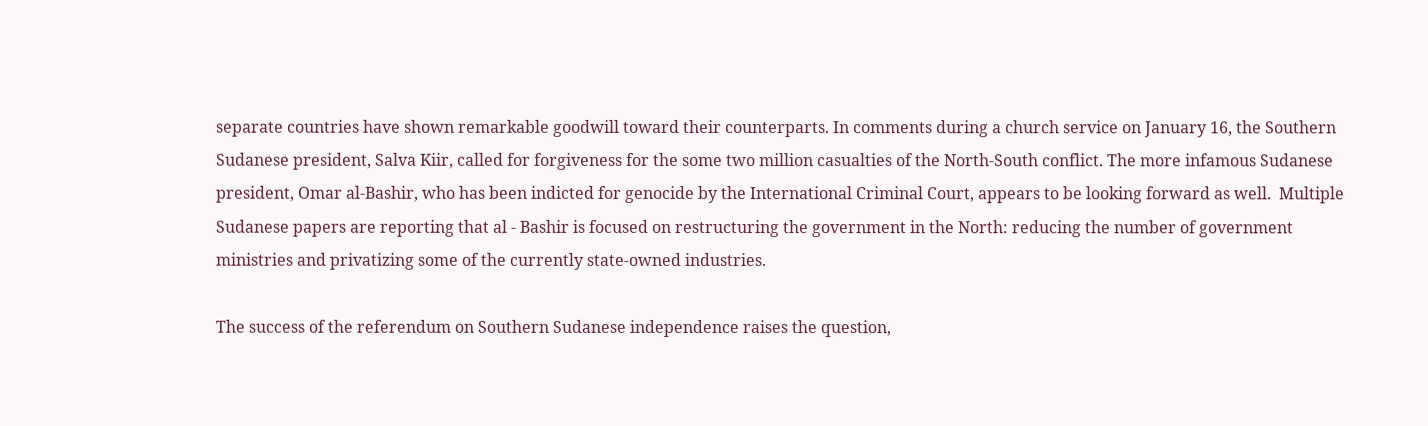separate countries have shown remarkable goodwill toward their counterparts. In comments during a church service on January 16, the Southern Sudanese president, Salva Kiir, called for forgiveness for the some two million casualties of the North-South conflict. The more infamous Sudanese president, Omar al-Bashir, who has been indicted for genocide by the International Criminal Court, appears to be looking forward as well.  Multiple Sudanese papers are reporting that al - Bashir is focused on restructuring the government in the North: reducing the number of government ministries and privatizing some of the currently state-owned industries.

The success of the referendum on Southern Sudanese independence raises the question,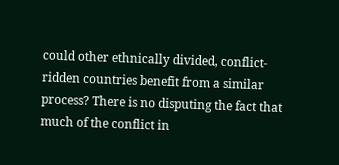could other ethnically divided, conflict‐ridden countries benefit from a similar process? There is no disputing the fact that much of the conflict in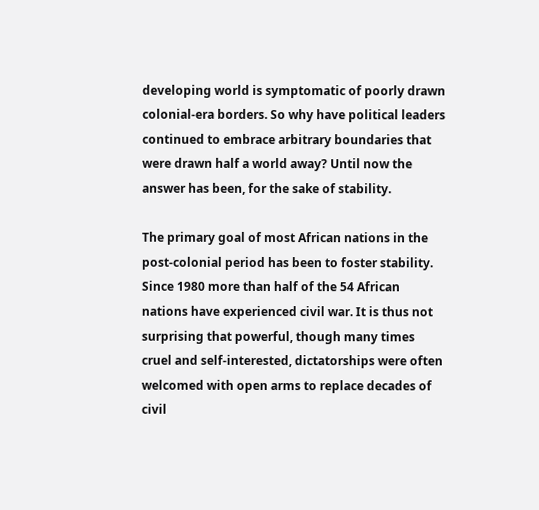developing world is symptomatic of poorly drawn colonial‐era borders. So why have political leaders continued to embrace arbitrary boundaries that were drawn half a world away? Until now the answer has been, for the sake of stability.

The primary goal of most African nations in the post‐colonial period has been to foster stability. Since 1980 more than half of the 54 African nations have experienced civil war. It is thus not surprising that powerful, though many times cruel and self‐interested, dictatorships were often welcomed with open arms to replace decades of civil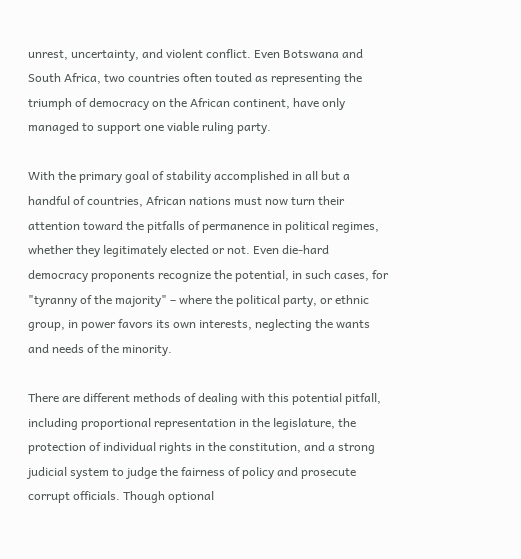unrest, uncertainty, and violent conflict. Even Botswana and South Africa, two countries often touted as representing the triumph of democracy on the African continent, have only managed to support one viable ruling party.

With the primary goal of stability accomplished in all but a handful of countries, African nations must now turn their attention toward the pitfalls of permanence in political regimes, whether they legitimately elected or not. Even die‐hard democracy proponents recognize the potential, in such cases, for "tyranny of the majority" – where the political party, or ethnic group, in power favors its own interests, neglecting the wants and needs of the minority.

There are different methods of dealing with this potential pitfall, including proportional representation in the legislature, the protection of individual rights in the constitution, and a strong judicial system to judge the fairness of policy and prosecute corrupt officials. Though optional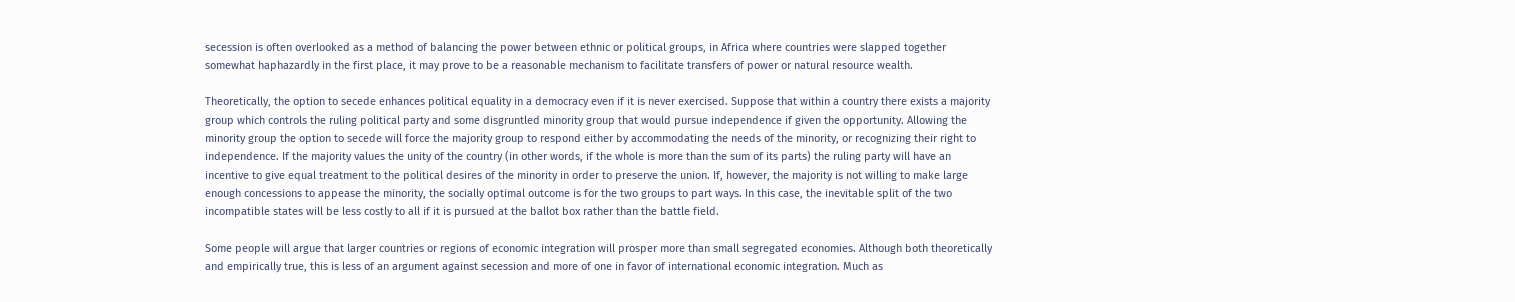secession is often overlooked as a method of balancing the power between ethnic or political groups, in Africa where countries were slapped together somewhat haphazardly in the first place, it may prove to be a reasonable mechanism to facilitate transfers of power or natural resource wealth.

Theoretically, the option to secede enhances political equality in a democracy even if it is never exercised. Suppose that within a country there exists a majority group which controls the ruling political party and some disgruntled minority group that would pursue independence if given the opportunity. Allowing the minority group the option to secede will force the majority group to respond either by accommodating the needs of the minority, or recognizing their right to independence. If the majority values the unity of the country (in other words, if the whole is more than the sum of its parts) the ruling party will have an incentive to give equal treatment to the political desires of the minority in order to preserve the union. If, however, the majority is not willing to make large enough concessions to appease the minority, the socially optimal outcome is for the two groups to part ways. In this case, the inevitable split of the two incompatible states will be less costly to all if it is pursued at the ballot box rather than the battle field.

Some people will argue that larger countries or regions of economic integration will prosper more than small segregated economies. Although both theoretically and empirically true, this is less of an argument against secession and more of one in favor of international economic integration. Much as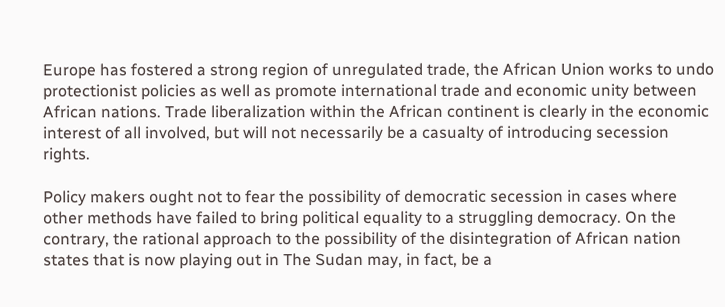Europe has fostered a strong region of unregulated trade, the African Union works to undo protectionist policies as well as promote international trade and economic unity between African nations. Trade liberalization within the African continent is clearly in the economic interest of all involved, but will not necessarily be a casualty of introducing secession rights.

Policy makers ought not to fear the possibility of democratic secession in cases where other methods have failed to bring political equality to a struggling democracy. On the contrary, the rational approach to the possibility of the disintegration of African nation states that is now playing out in The Sudan may, in fact, be a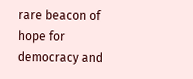rare beacon of hope for democracy and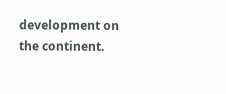development on the continent.